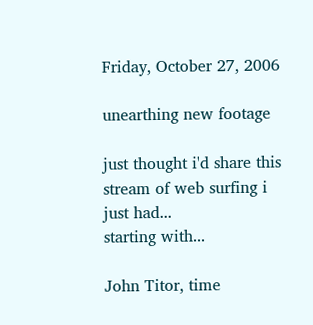Friday, October 27, 2006

unearthing new footage

just thought i'd share this stream of web surfing i just had...
starting with...

John Titor, time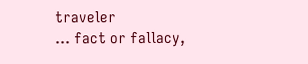traveler
... fact or fallacy,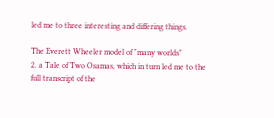led me to three interesting and differing things.

The Everett Wheeler model of "many worlds"
2. a Tale of Two Osamas, which in turn led me to the full transcript of the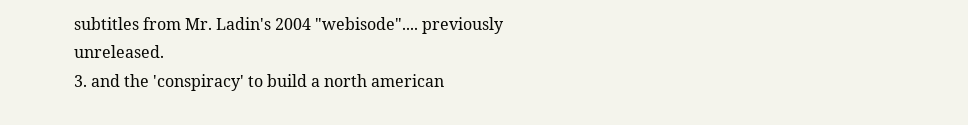subtitles from Mr. Ladin's 2004 "webisode".... previously unreleased.
3. and the 'conspiracy' to build a north american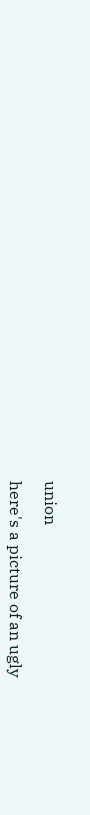union

here's a picture of an ugly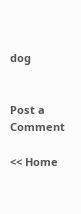dog


Post a Comment

<< Home